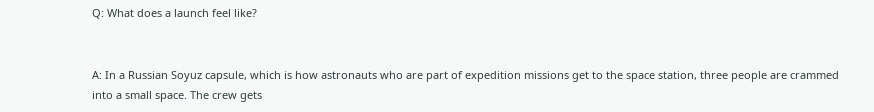Q: What does a launch feel like?


A: In a Russian Soyuz capsule, which is how astronauts who are part of expedition missions get to the space station, three people are crammed into a small space. The crew gets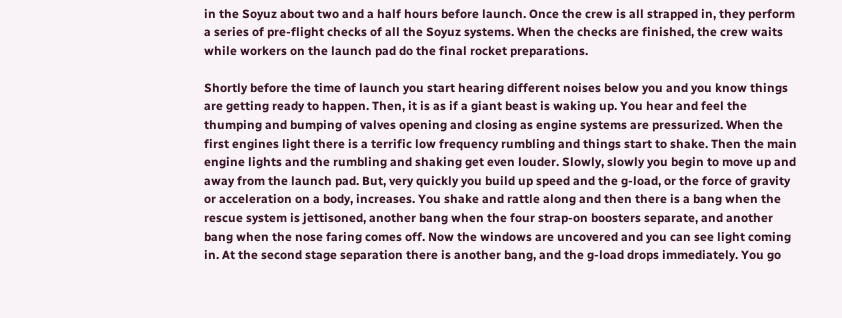in the Soyuz about two and a half hours before launch. Once the crew is all strapped in, they perform a series of pre-flight checks of all the Soyuz systems. When the checks are finished, the crew waits while workers on the launch pad do the final rocket preparations.

Shortly before the time of launch you start hearing different noises below you and you know things are getting ready to happen. Then, it is as if a giant beast is waking up. You hear and feel the thumping and bumping of valves opening and closing as engine systems are pressurized. When the first engines light there is a terrific low frequency rumbling and things start to shake. Then the main engine lights and the rumbling and shaking get even louder. Slowly, slowly you begin to move up and away from the launch pad. But, very quickly you build up speed and the g-load, or the force of gravity or acceleration on a body, increases. You shake and rattle along and then there is a bang when the rescue system is jettisoned, another bang when the four strap-on boosters separate, and another bang when the nose faring comes off. Now the windows are uncovered and you can see light coming in. At the second stage separation there is another bang, and the g-load drops immediately. You go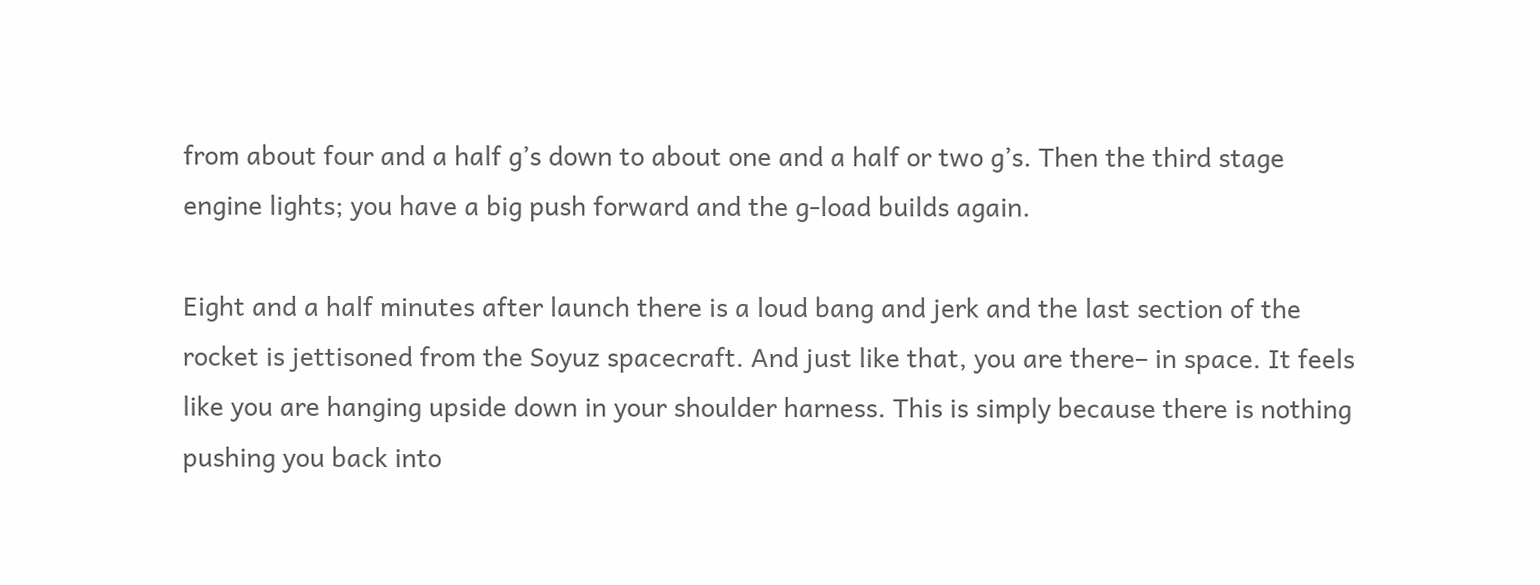from about four and a half g’s down to about one and a half or two g’s. Then the third stage engine lights; you have a big push forward and the g-load builds again.

Eight and a half minutes after launch there is a loud bang and jerk and the last section of the rocket is jettisoned from the Soyuz spacecraft. And just like that, you are there– in space. It feels like you are hanging upside down in your shoulder harness. This is simply because there is nothing pushing you back into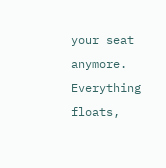your seat anymore. Everything floats,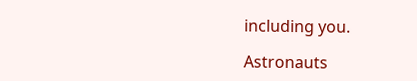including you.

Astronauts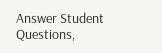Answer Student Questions,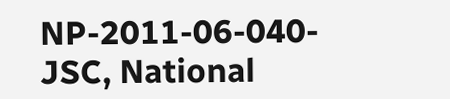NP-2011-06-040-JSC, National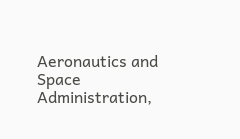Aeronautics and Space Administration,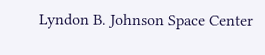Lyndon B. Johnson Space Center